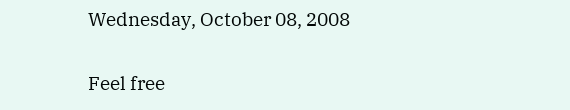Wednesday, October 08, 2008

Feel free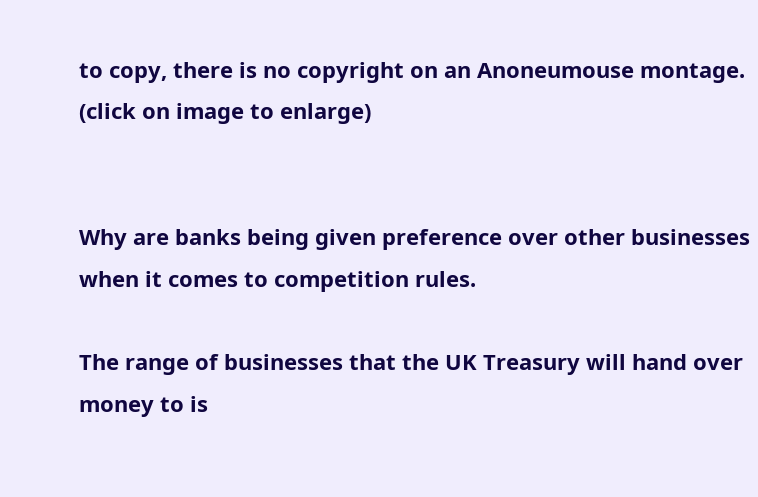to copy, there is no copyright on an Anoneumouse montage. (click on image to enlarge)


Why are banks being given preference over other businesses when it comes to competition rules.

The range of businesses that the UK Treasury will hand over money to is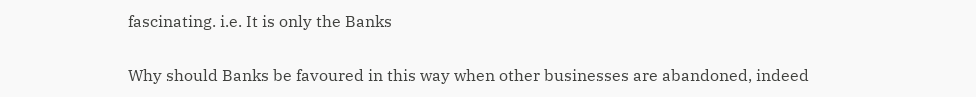fascinating. i.e. It is only the Banks

Why should Banks be favoured in this way when other businesses are abandoned, indeed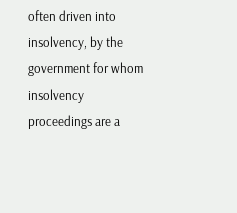often driven into insolvency, by the government for whom insolvency proceedings are a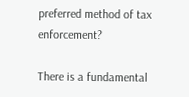preferred method of tax enforcement?

There is a fundamental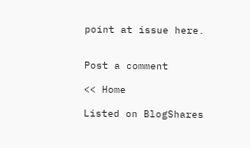point at issue here.


Post a comment

<< Home

Listed on BlogShares